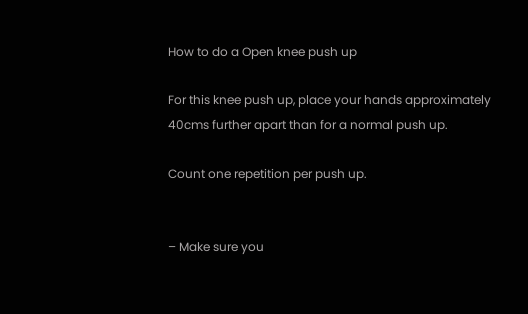How to do a Open knee push up

For this knee push up, place your hands approximately 40cms further apart than for a normal push up.

Count one repetition per push up.


– Make sure you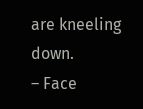are kneeling down.
– Face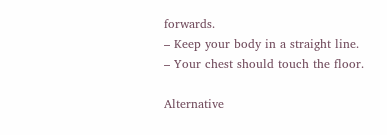forwards.
– Keep your body in a straight line.
– Your chest should touch the floor.

Alternative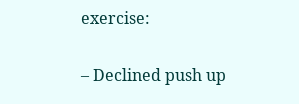exercise:

– Declined push up